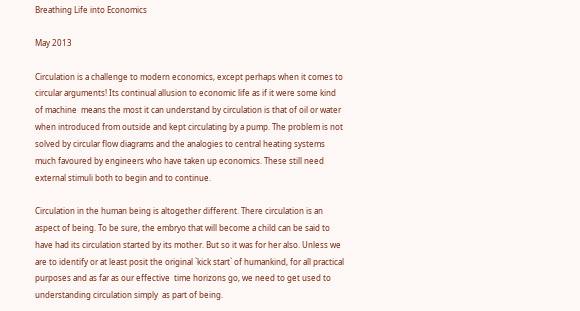Breathing Life into Economics

May 2013

Circulation is a challenge to modern economics, except perhaps when it comes to circular arguments! Its continual allusion to economic life as if it were some kind of machine  means the most it can understand by circulation is that of oil or water when introduced from outside and kept circulating by a pump. The problem is not solved by circular flow diagrams and the analogies to central heating systems much favoured by engineers who have taken up economics. These still need external stimuli both to begin and to continue.

Circulation in the human being is altogether different. There circulation is an aspect of being. To be sure, the embryo that will become a child can be said to have had its circulation started by its mother. But so it was for her also. Unless we are to identify or at least posit the original `kick start` of humankind, for all practical purposes and as far as our effective  time horizons go, we need to get used to understanding circulation simply  as part of being.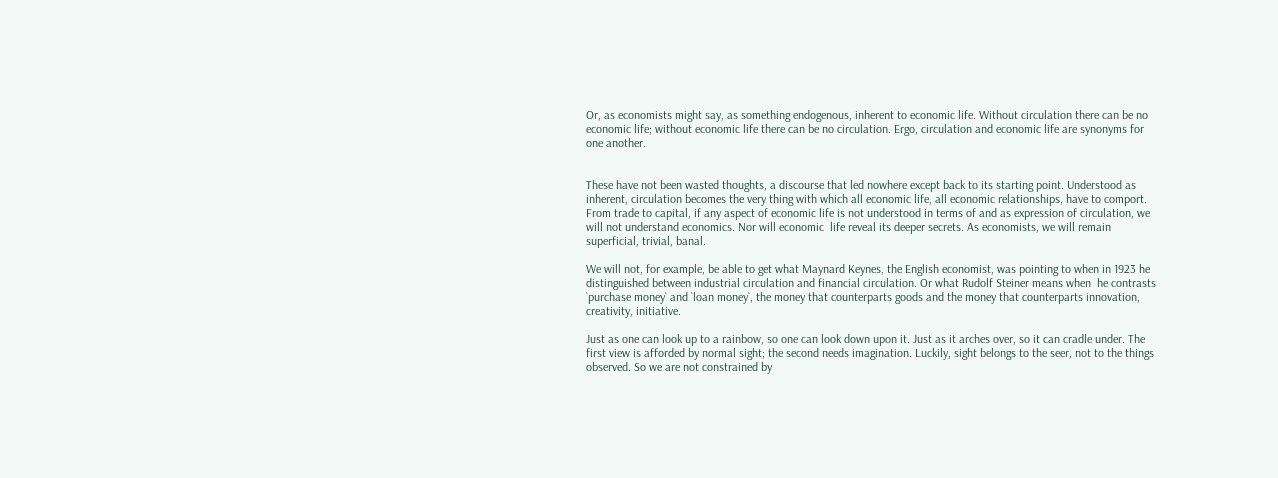Or, as economists might say, as something endogenous, inherent to economic life. Without circulation there can be no economic life; without economic life there can be no circulation. Ergo, circulation and economic life are synonyms for one another.


These have not been wasted thoughts, a discourse that led nowhere except back to its starting point. Understood as inherent, circulation becomes the very thing with which all economic life, all economic relationships, have to comport. From trade to capital, if any aspect of economic life is not understood in terms of and as expression of circulation, we will not understand economics. Nor will economic  life reveal its deeper secrets. As economists, we will remain superficial, trivial, banal.

We will not, for example, be able to get what Maynard Keynes, the English economist, was pointing to when in 1923 he distinguished between industrial circulation and financial circulation. Or what Rudolf Steiner means when  he contrasts `purchase money` and `loan money`, the money that counterparts goods and the money that counterparts innovation, creativity, initiative.

Just as one can look up to a rainbow, so one can look down upon it. Just as it arches over, so it can cradle under. The first view is afforded by normal sight; the second needs imagination. Luckily, sight belongs to the seer, not to the things observed. So we are not constrained by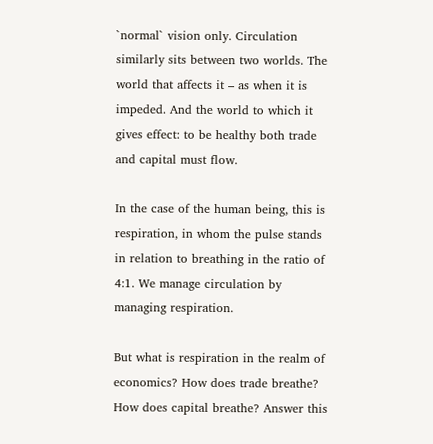`normal` vision only. Circulation similarly sits between two worlds. The world that affects it – as when it is impeded. And the world to which it gives effect: to be healthy both trade and capital must flow.

In the case of the human being, this is respiration, in whom the pulse stands in relation to breathing in the ratio of 4:1. We manage circulation by managing respiration.

But what is respiration in the realm of economics? How does trade breathe? How does capital breathe? Answer this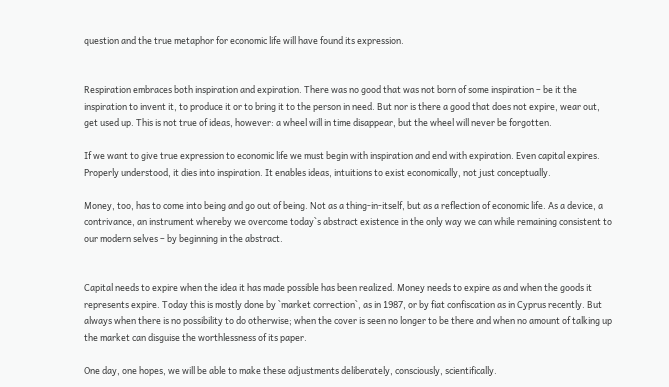question and the true metaphor for economic life will have found its expression.


Respiration embraces both inspiration and expiration. There was no good that was not born of some inspiration – be it the inspiration to invent it, to produce it or to bring it to the person in need. But nor is there a good that does not expire, wear out, get used up. This is not true of ideas, however: a wheel will in time disappear, but the wheel will never be forgotten.

If we want to give true expression to economic life we must begin with inspiration and end with expiration. Even capital expires. Properly understood, it dies into inspiration. It enables ideas, intuitions to exist economically, not just conceptually.

Money, too, has to come into being and go out of being. Not as a thing-in-itself, but as a reflection of economic life. As a device, a contrivance, an instrument whereby we overcome today`s abstract existence in the only way we can while remaining consistent to our modern selves – by beginning in the abstract.


Capital needs to expire when the idea it has made possible has been realized. Money needs to expire as and when the goods it represents expire. Today this is mostly done by `market correction`, as in 1987, or by fiat confiscation as in Cyprus recently. But always when there is no possibility to do otherwise; when the cover is seen no longer to be there and when no amount of talking up the market can disguise the worthlessness of its paper.

One day, one hopes, we will be able to make these adjustments deliberately, consciously, scientifically.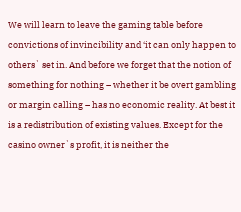We will learn to leave the gaming table before convictions of invincibility and ‘it can only happen to others` set in. And before we forget that the notion of something for nothing – whether it be overt gambling or margin calling – has no economic reality. At best it is a redistribution of existing values. Except for the casino owner`s profit, it is neither the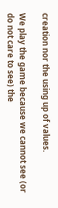creation nor the using up of values.

We play the game because we cannot see (or do not care to see) the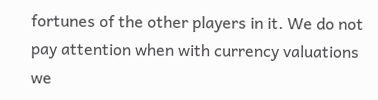fortunes of the other players in it. We do not pay attention when with currency valuations we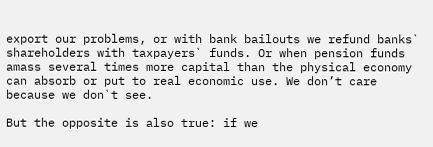export our problems, or with bank bailouts we refund banks` shareholders with taxpayers` funds. Or when pension funds amass several times more capital than the physical economy can absorb or put to real economic use. We don’t care because we don`t see.

But the opposite is also true: if we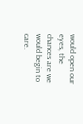would open our eyes, the chances are we would begin to care.